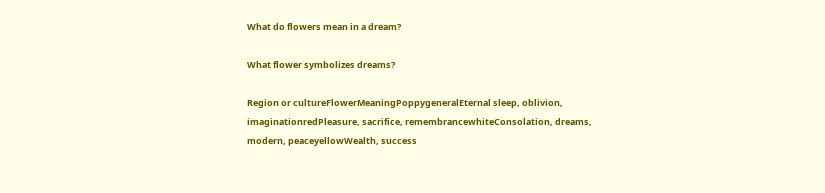What do flowers mean in a dream?

What flower symbolizes dreams?

Region or cultureFlowerMeaningPoppygeneralEternal sleep, oblivion, imaginationredPleasure, sacrifice, remembrancewhiteConsolation, dreams, modern, peaceyellowWealth, success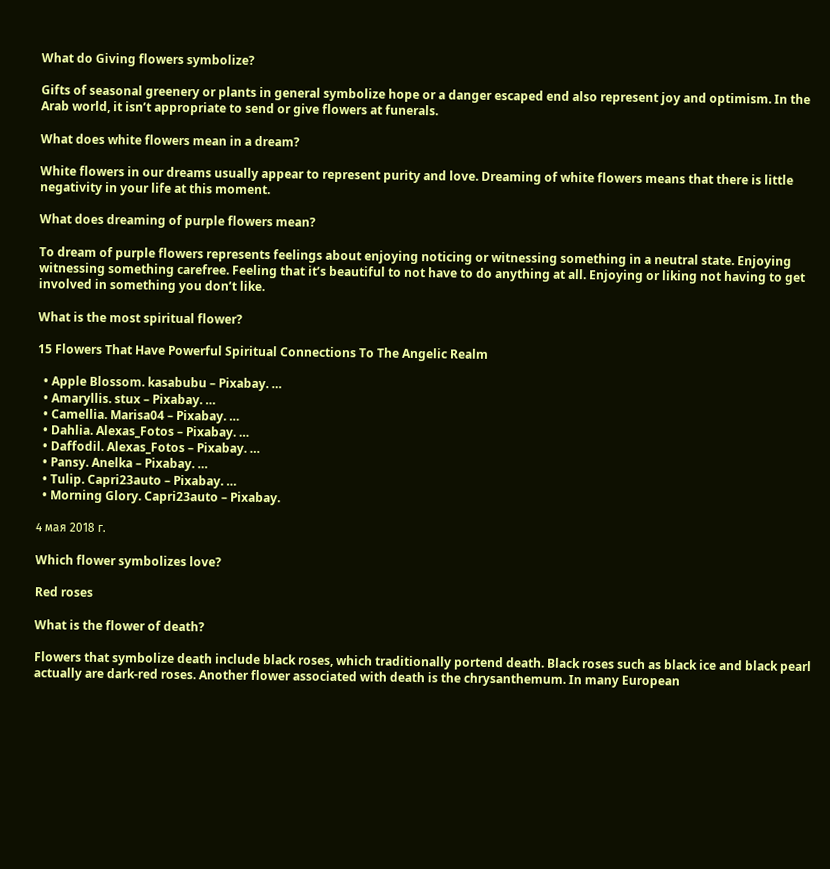What do Giving flowers symbolize?

Gifts of seasonal greenery or plants in general symbolize hope or a danger escaped end also represent joy and optimism. In the Arab world, it isn’t appropriate to send or give flowers at funerals.

What does white flowers mean in a dream?

White flowers in our dreams usually appear to represent purity and love. Dreaming of white flowers means that there is little negativity in your life at this moment.

What does dreaming of purple flowers mean?

To dream of purple flowers represents feelings about enjoying noticing or witnessing something in a neutral state. Enjoying witnessing something carefree. Feeling that it’s beautiful to not have to do anything at all. Enjoying or liking not having to get involved in something you don’t like.

What is the most spiritual flower?

15 Flowers That Have Powerful Spiritual Connections To The Angelic Realm

  • Apple Blossom. kasabubu – Pixabay. …
  • Amaryllis. stux – Pixabay. …
  • Camellia. Marisa04 – Pixabay. …
  • Dahlia. Alexas_Fotos – Pixabay. …
  • Daffodil. Alexas_Fotos – Pixabay. …
  • Pansy. Anelka – Pixabay. …
  • Tulip. Capri23auto – Pixabay. …
  • Morning Glory. Capri23auto – Pixabay.

4 мая 2018 г.

Which flower symbolizes love?

Red roses

What is the flower of death?

Flowers that symbolize death include black roses, which traditionally portend death. Black roses such as black ice and black pearl actually are dark-red roses. Another flower associated with death is the chrysanthemum. In many European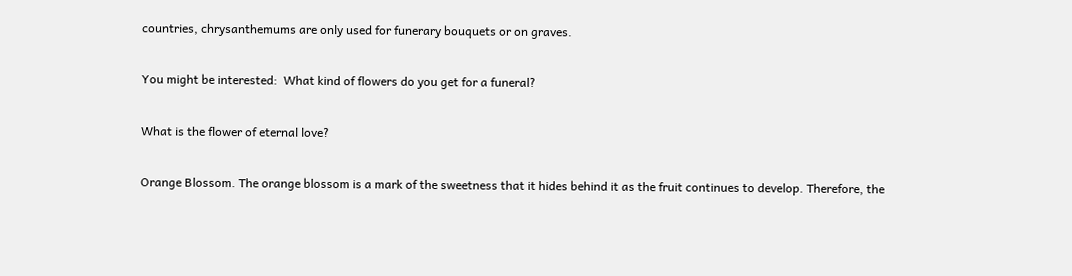countries, chrysanthemums are only used for funerary bouquets or on graves.

You might be interested:  What kind of flowers do you get for a funeral?

What is the flower of eternal love?

Orange Blossom. The orange blossom is a mark of the sweetness that it hides behind it as the fruit continues to develop. Therefore, the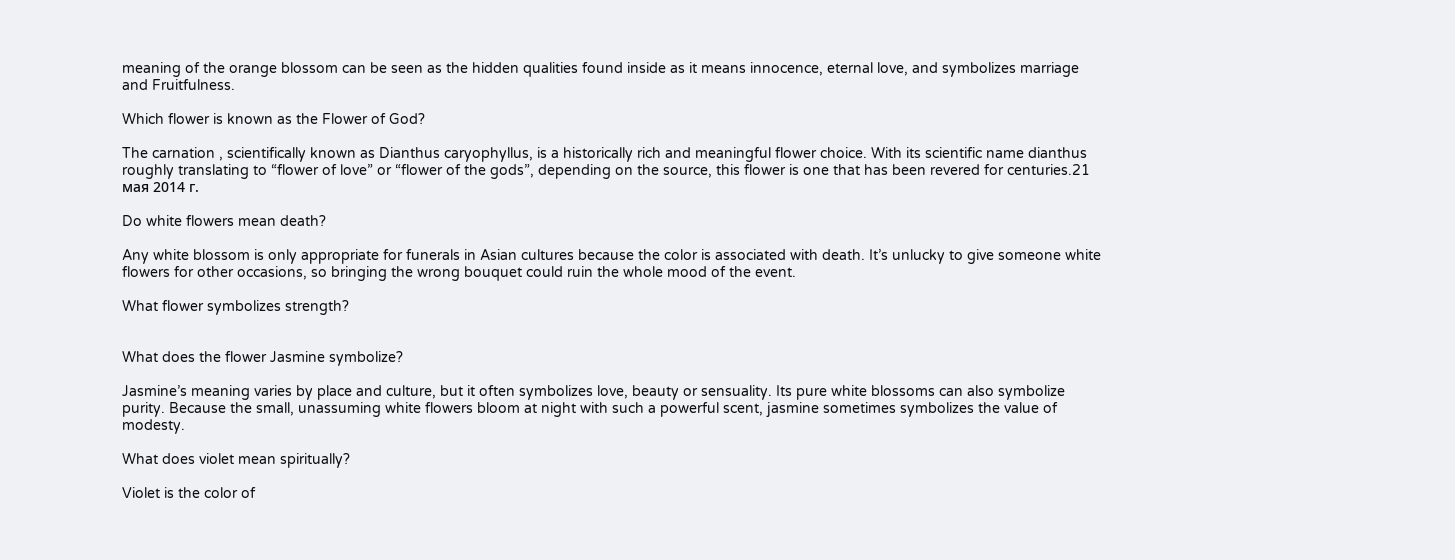meaning of the orange blossom can be seen as the hidden qualities found inside as it means innocence, eternal love, and symbolizes marriage and Fruitfulness.

Which flower is known as the Flower of God?

The carnation , scientifically known as Dianthus caryophyllus, is a historically rich and meaningful flower choice. With its scientific name dianthus roughly translating to “flower of love” or “flower of the gods”, depending on the source, this flower is one that has been revered for centuries.21 мая 2014 г.

Do white flowers mean death?

Any white blossom is only appropriate for funerals in Asian cultures because the color is associated with death. It’s unlucky to give someone white flowers for other occasions, so bringing the wrong bouquet could ruin the whole mood of the event.

What flower symbolizes strength?


What does the flower Jasmine symbolize?

Jasmine’s meaning varies by place and culture, but it often symbolizes love, beauty or sensuality. Its pure white blossoms can also symbolize purity. Because the small, unassuming white flowers bloom at night with such a powerful scent, jasmine sometimes symbolizes the value of modesty.

What does violet mean spiritually?

Violet is the color of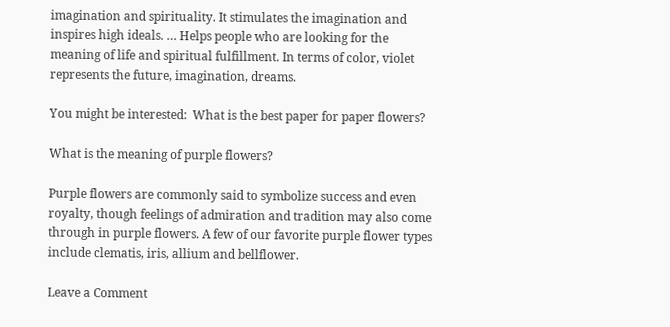imagination and spirituality. It stimulates the imagination and inspires high ideals. … Helps people who are looking for the meaning of life and spiritual fulfillment. In terms of color, violet represents the future, imagination, dreams.

You might be interested:  What is the best paper for paper flowers?

What is the meaning of purple flowers?

Purple flowers are commonly said to symbolize success and even royalty, though feelings of admiration and tradition may also come through in purple flowers. A few of our favorite purple flower types include clematis, iris, allium and bellflower.

Leave a Comment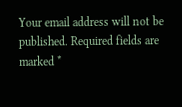Your email address will not be published. Required fields are marked *